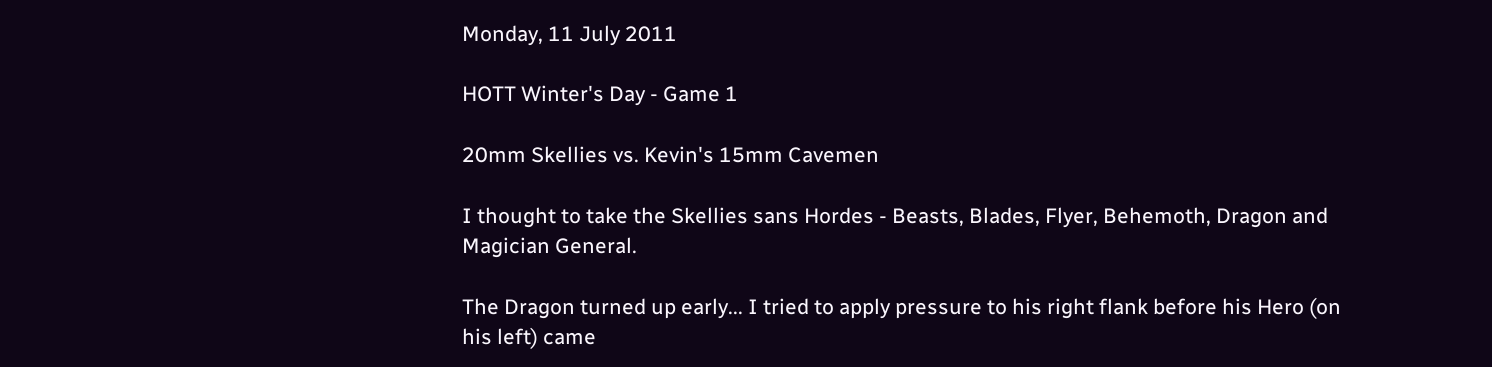Monday, 11 July 2011

HOTT Winter's Day - Game 1

20mm Skellies vs. Kevin's 15mm Cavemen

I thought to take the Skellies sans Hordes - Beasts, Blades, Flyer, Behemoth, Dragon and Magician General.

The Dragon turned up early... I tried to apply pressure to his right flank before his Hero (on his left) came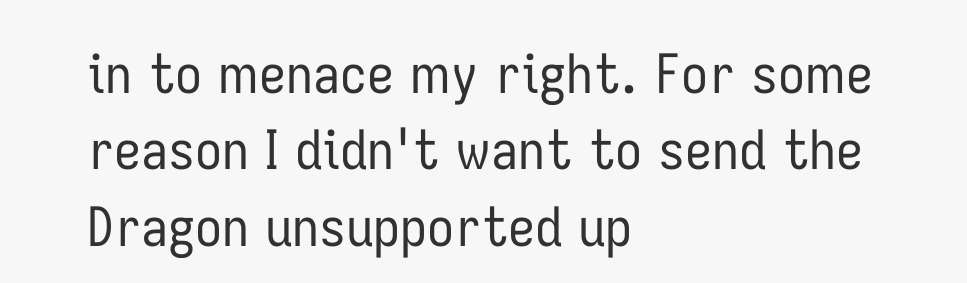in to menace my right. For some reason I didn't want to send the Dragon unsupported up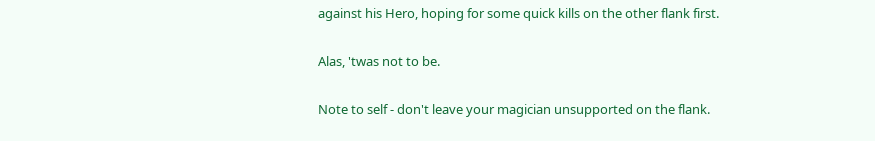against his Hero, hoping for some quick kills on the other flank first.

Alas, 'twas not to be.

Note to self - don't leave your magician unsupported on the flank.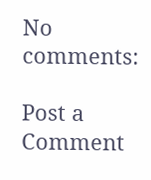No comments:

Post a Comment